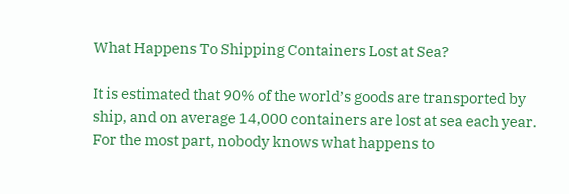What Happens To Shipping Containers Lost at Sea?

It is estimated that 90% of the world’s goods are transported by ship, and on average 14,000 containers are lost at sea each year. For the most part, nobody knows what happens to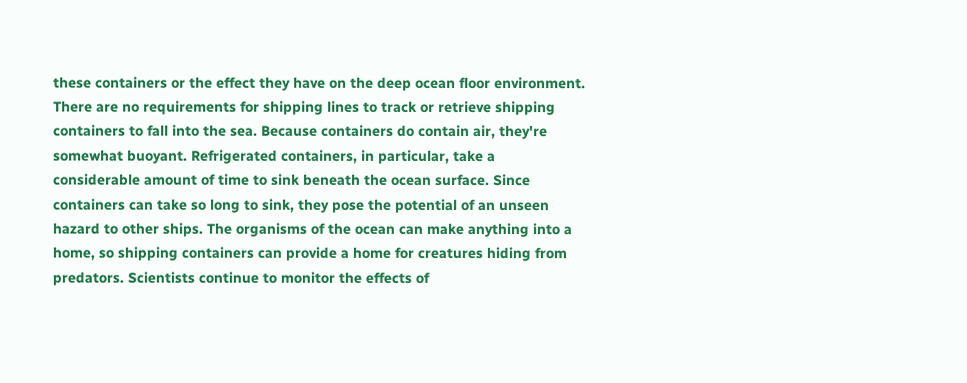these containers or the effect they have on the deep ocean floor environment. There are no requirements for shipping lines to track or retrieve shipping containers to fall into the sea. Because containers do contain air, they're somewhat buoyant. Refrigerated containers, in particular, take a considerable amount of time to sink beneath the ocean surface. Since containers can take so long to sink, they pose the potential of an unseen hazard to other ships. The organisms of the ocean can make anything into a home, so shipping containers can provide a home for creatures hiding from predators. Scientists continue to monitor the effects of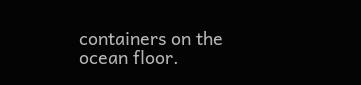containers on the ocean floor.